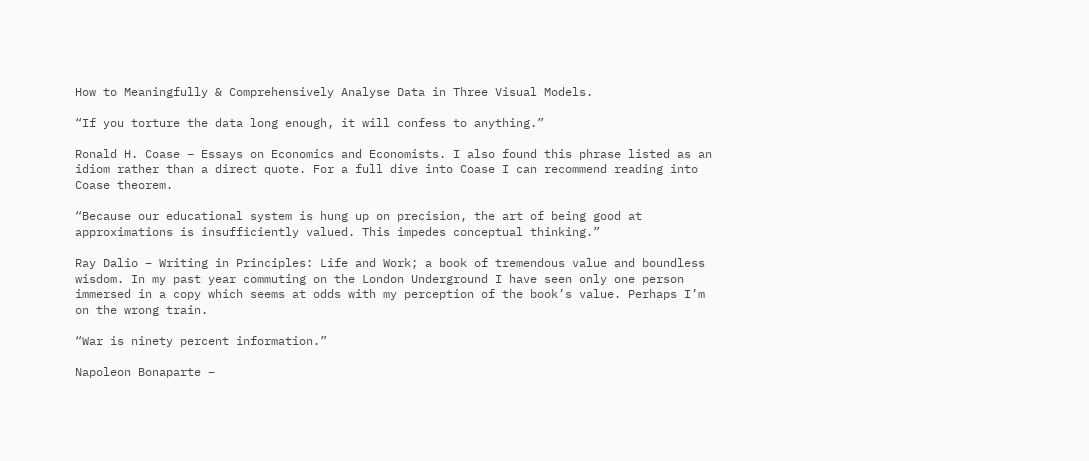How to Meaningfully & Comprehensively Analyse Data in Three Visual Models.

“If you torture the data long enough, it will confess to anything.”

Ronald H. Coase – Essays on Economics and Economists. I also found this phrase listed as an idiom rather than a direct quote. For a full dive into Coase I can recommend reading into Coase theorem.

“Because our educational system is hung up on precision, the art of being good at approximations is insufficiently valued. This impedes conceptual thinking.”

Ray Dalio – Writing in Principles: Life and Work; a book of tremendous value and boundless wisdom. In my past year commuting on the London Underground I have seen only one person immersed in a copy which seems at odds with my perception of the book’s value. Perhaps I’m on the wrong train.

“War is ninety percent information.”

Napoleon Bonaparte –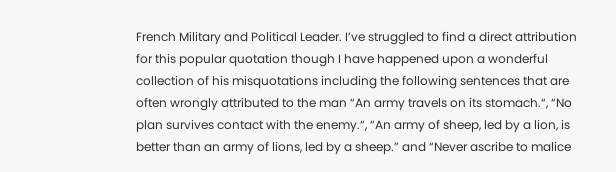French Military and Political Leader. I’ve struggled to find a direct attribution for this popular quotation though I have happened upon a wonderful collection of his misquotations including the following sentences that are often wrongly attributed to the man “An army travels on its stomach.“, “No plan survives contact with the enemy.“, “An army of sheep, led by a lion, is better than an army of lions, led by a sheep.” and “Never ascribe to malice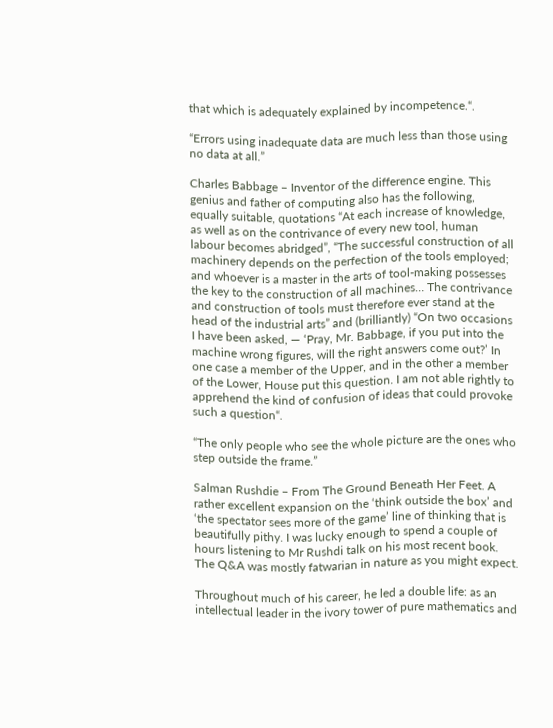that which is adequately explained by incompetence.“.

“Errors using inadequate data are much less than those using no data at all.”

Charles Babbage – Inventor of the difference engine. This genius and father of computing also has the following, equally suitable, quotations “At each increase of knowledge, as well as on the contrivance of every new tool, human labour becomes abridged”, “The successful construction of all machinery depends on the perfection of the tools employed; and whoever is a master in the arts of tool-making possesses the key to the construction of all machines… The contrivance and construction of tools must therefore ever stand at the head of the industrial arts” and (brilliantly) “On two occasions I have been asked, — ‘Pray, Mr. Babbage, if you put into the machine wrong figures, will the right answers come out?’ In one case a member of the Upper, and in the other a member of the Lower, House put this question. I am not able rightly to apprehend the kind of confusion of ideas that could provoke such a question“.

“The only people who see the whole picture are the ones who step outside the frame.”

Salman Rushdie – From The Ground Beneath Her Feet. A rather excellent expansion on the ‘think outside the box’ and ‘the spectator sees more of the game’ line of thinking that is beautifully pithy. I was lucky enough to spend a couple of hours listening to Mr Rushdi talk on his most recent book. The Q&A was mostly fatwarian in nature as you might expect.

Throughout much of his career, he led a double life: as an intellectual leader in the ivory tower of pure mathematics and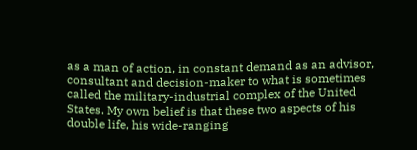as a man of action, in constant demand as an advisor, consultant and decision-maker to what is sometimes called the military-industrial complex of the United States. My own belief is that these two aspects of his double life, his wide-ranging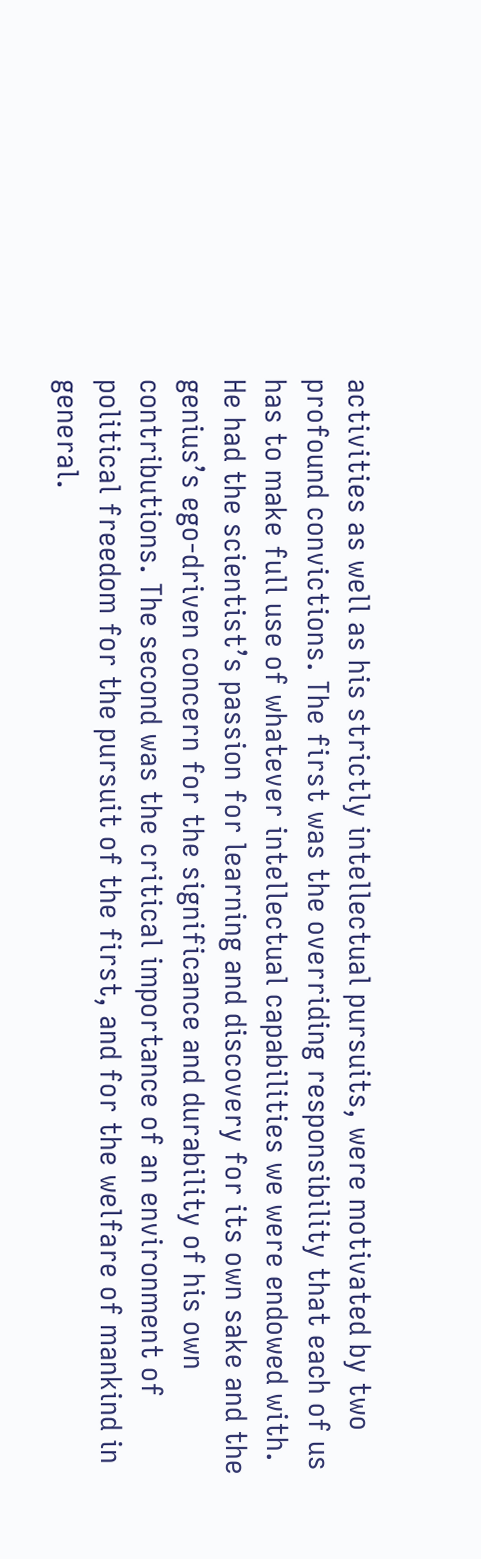activities as well as his strictly intellectual pursuits, were motivated by two profound convictions. The first was the overriding responsibility that each of us has to make full use of whatever intellectual capabilities we were endowed with. He had the scientist’s passion for learning and discovery for its own sake and the genius’s ego-driven concern for the significance and durability of his own contributions. The second was the critical importance of an environment of political freedom for the pursuit of the first, and for the welfare of mankind in general.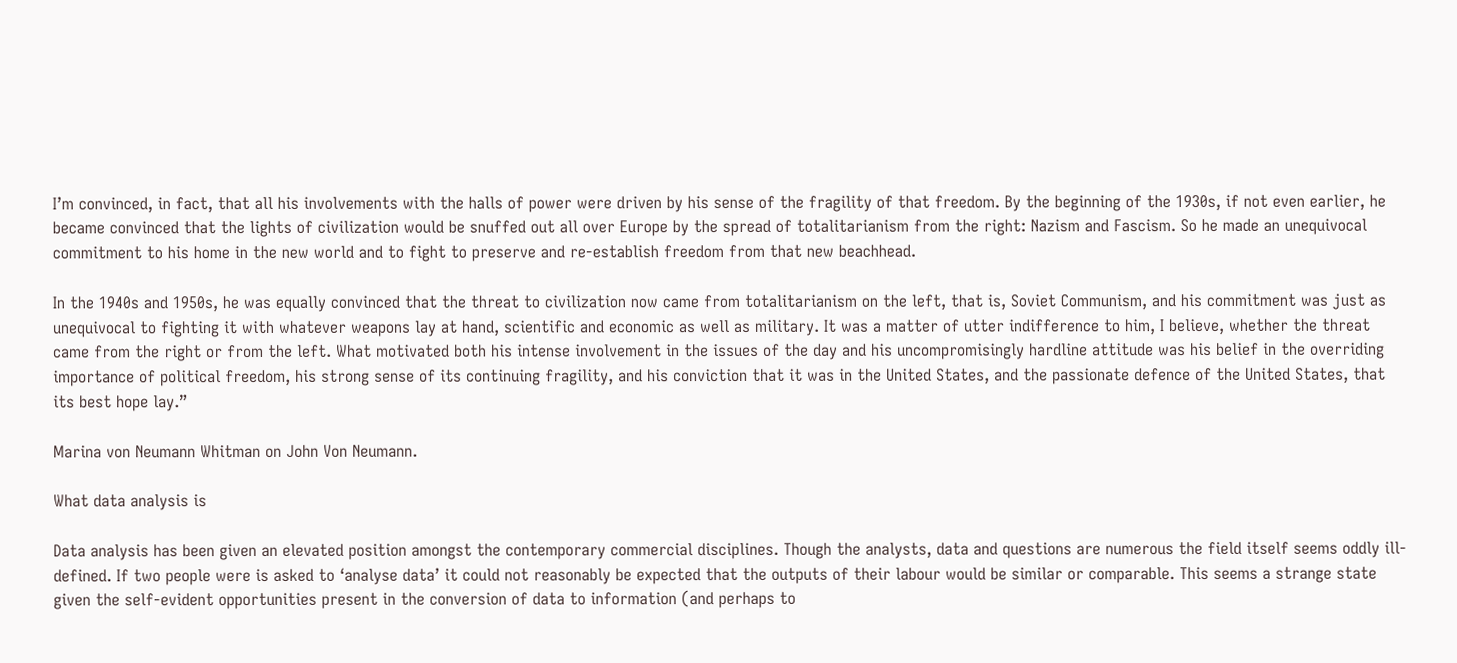I’m convinced, in fact, that all his involvements with the halls of power were driven by his sense of the fragility of that freedom. By the beginning of the 1930s, if not even earlier, he became convinced that the lights of civilization would be snuffed out all over Europe by the spread of totalitarianism from the right: Nazism and Fascism. So he made an unequivocal commitment to his home in the new world and to fight to preserve and re-establish freedom from that new beachhead.

In the 1940s and 1950s, he was equally convinced that the threat to civilization now came from totalitarianism on the left, that is, Soviet Communism, and his commitment was just as unequivocal to fighting it with whatever weapons lay at hand, scientific and economic as well as military. It was a matter of utter indifference to him, I believe, whether the threat came from the right or from the left. What motivated both his intense involvement in the issues of the day and his uncompromisingly hardline attitude was his belief in the overriding importance of political freedom, his strong sense of its continuing fragility, and his conviction that it was in the United States, and the passionate defence of the United States, that its best hope lay.”

Marina von Neumann Whitman on John Von Neumann.

What data analysis is

Data analysis has been given an elevated position amongst the contemporary commercial disciplines. Though the analysts, data and questions are numerous the field itself seems oddly ill-defined. If two people were is asked to ‘analyse data’ it could not reasonably be expected that the outputs of their labour would be similar or comparable. This seems a strange state given the self-evident opportunities present in the conversion of data to information (and perhaps to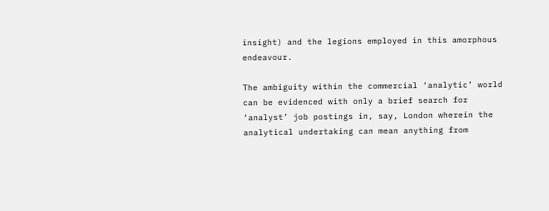insight) and the legions employed in this amorphous endeavour.

The ambiguity within the commercial ‘analytic’ world can be evidenced with only a brief search for ‘analyst’ job postings in, say, London wherein the analytical undertaking can mean anything from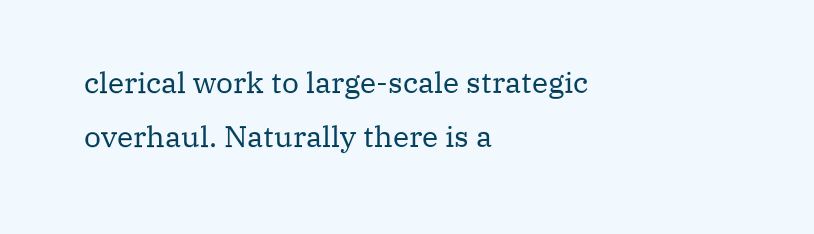clerical work to large-scale strategic overhaul. Naturally there is a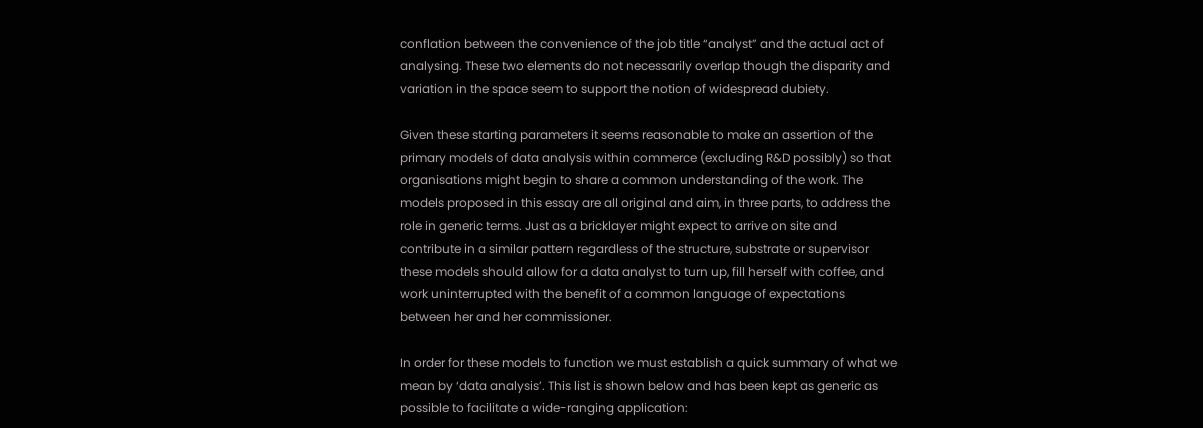conflation between the convenience of the job title “analyst” and the actual act of analysing. These two elements do not necessarily overlap though the disparity and variation in the space seem to support the notion of widespread dubiety.

Given these starting parameters it seems reasonable to make an assertion of the primary models of data analysis within commerce (excluding R&D possibly) so that organisations might begin to share a common understanding of the work. The models proposed in this essay are all original and aim, in three parts, to address the role in generic terms. Just as a bricklayer might expect to arrive on site and contribute in a similar pattern regardless of the structure, substrate or supervisor these models should allow for a data analyst to turn up, fill herself with coffee, and work uninterrupted with the benefit of a common language of expectations between her and her commissioner.

In order for these models to function we must establish a quick summary of what we mean by ‘data analysis’. This list is shown below and has been kept as generic as possible to facilitate a wide-ranging application: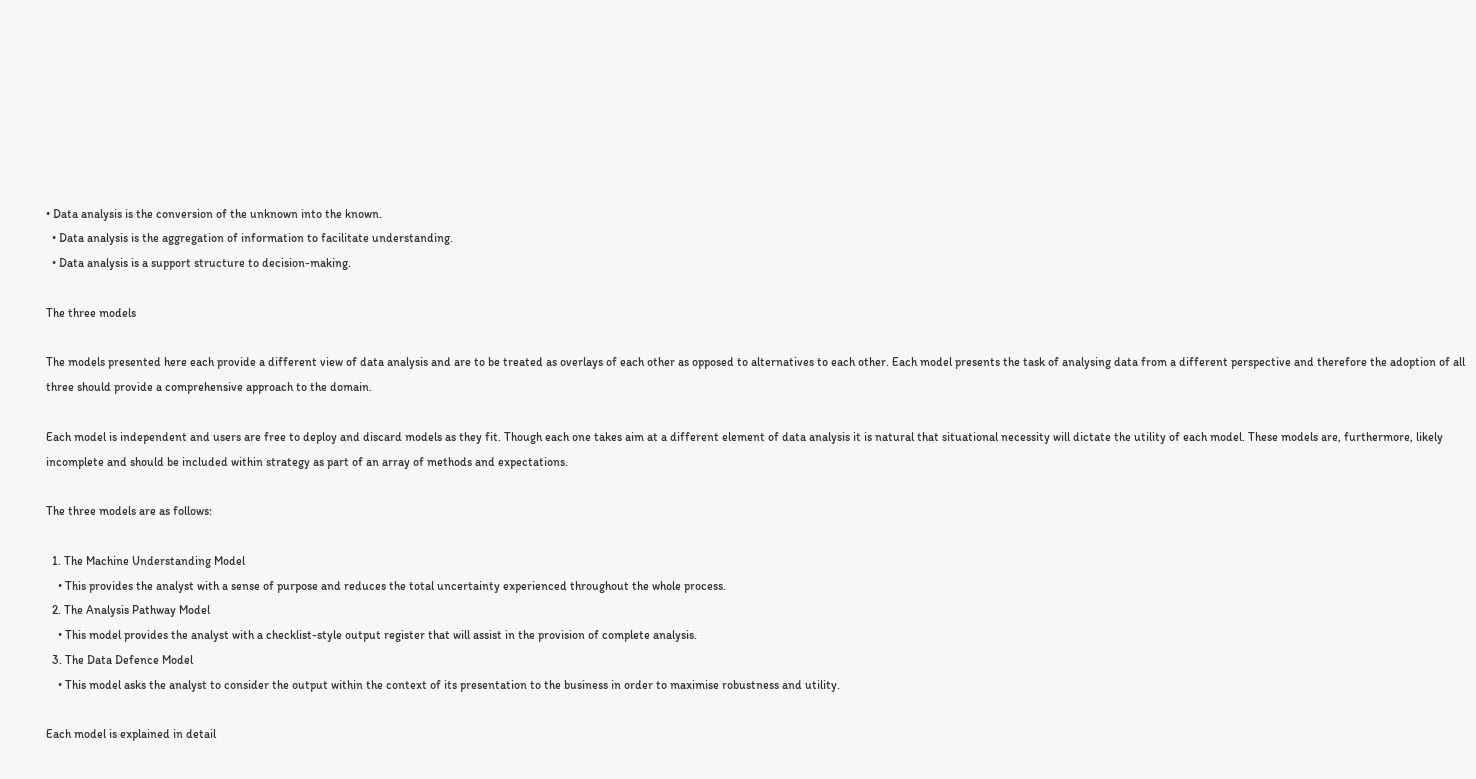• Data analysis is the conversion of the unknown into the known.
  • Data analysis is the aggregation of information to facilitate understanding.
  • Data analysis is a support structure to decision-making.

The three models

The models presented here each provide a different view of data analysis and are to be treated as overlays of each other as opposed to alternatives to each other. Each model presents the task of analysing data from a different perspective and therefore the adoption of all three should provide a comprehensive approach to the domain.

Each model is independent and users are free to deploy and discard models as they fit. Though each one takes aim at a different element of data analysis it is natural that situational necessity will dictate the utility of each model. These models are, furthermore, likely incomplete and should be included within strategy as part of an array of methods and expectations.

The three models are as follows:

  1. The Machine Understanding Model
    • This provides the analyst with a sense of purpose and reduces the total uncertainty experienced throughout the whole process.
  2. The Analysis Pathway Model
    • This model provides the analyst with a checklist-style output register that will assist in the provision of complete analysis.
  3. The Data Defence Model
    • This model asks the analyst to consider the output within the context of its presentation to the business in order to maximise robustness and utility.

Each model is explained in detail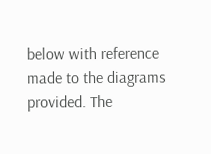below with reference made to the diagrams provided. The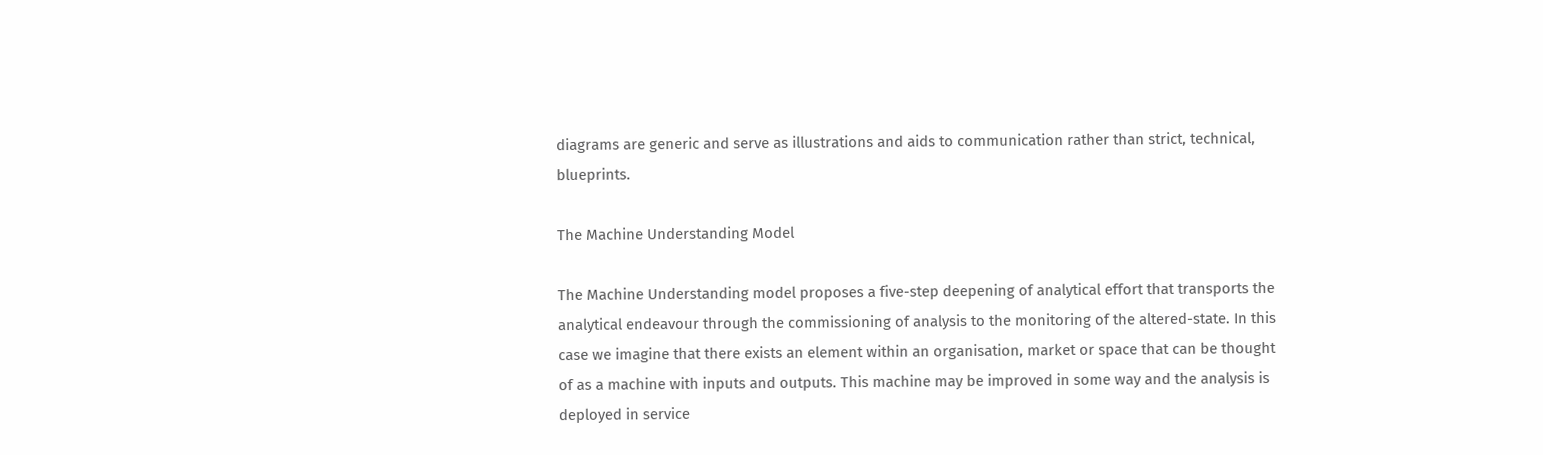diagrams are generic and serve as illustrations and aids to communication rather than strict, technical, blueprints.

The Machine Understanding Model

The Machine Understanding model proposes a five-step deepening of analytical effort that transports the analytical endeavour through the commissioning of analysis to the monitoring of the altered-state. In this case we imagine that there exists an element within an organisation, market or space that can be thought of as a machine with inputs and outputs. This machine may be improved in some way and the analysis is deployed in service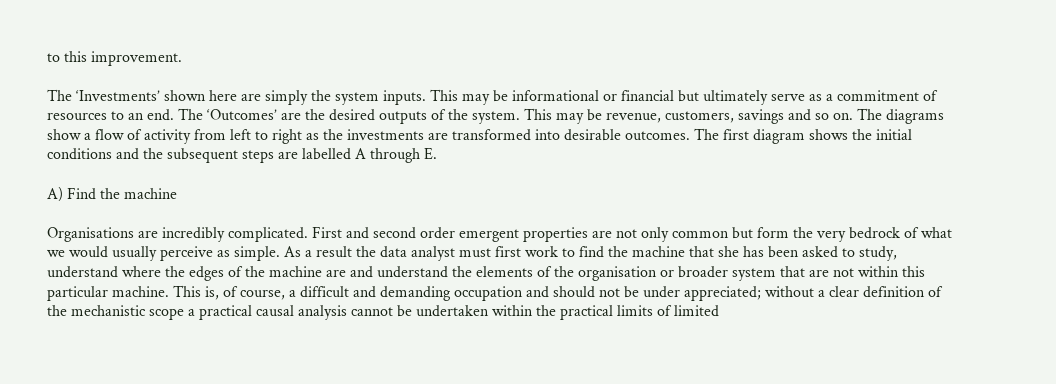to this improvement.

The ‘Investments’ shown here are simply the system inputs. This may be informational or financial but ultimately serve as a commitment of resources to an end. The ‘Outcomes’ are the desired outputs of the system. This may be revenue, customers, savings and so on. The diagrams show a flow of activity from left to right as the investments are transformed into desirable outcomes. The first diagram shows the initial conditions and the subsequent steps are labelled A through E.

A) Find the machine

Organisations are incredibly complicated. First and second order emergent properties are not only common but form the very bedrock of what we would usually perceive as simple. As a result the data analyst must first work to find the machine that she has been asked to study, understand where the edges of the machine are and understand the elements of the organisation or broader system that are not within this particular machine. This is, of course, a difficult and demanding occupation and should not be under appreciated; without a clear definition of the mechanistic scope a practical causal analysis cannot be undertaken within the practical limits of limited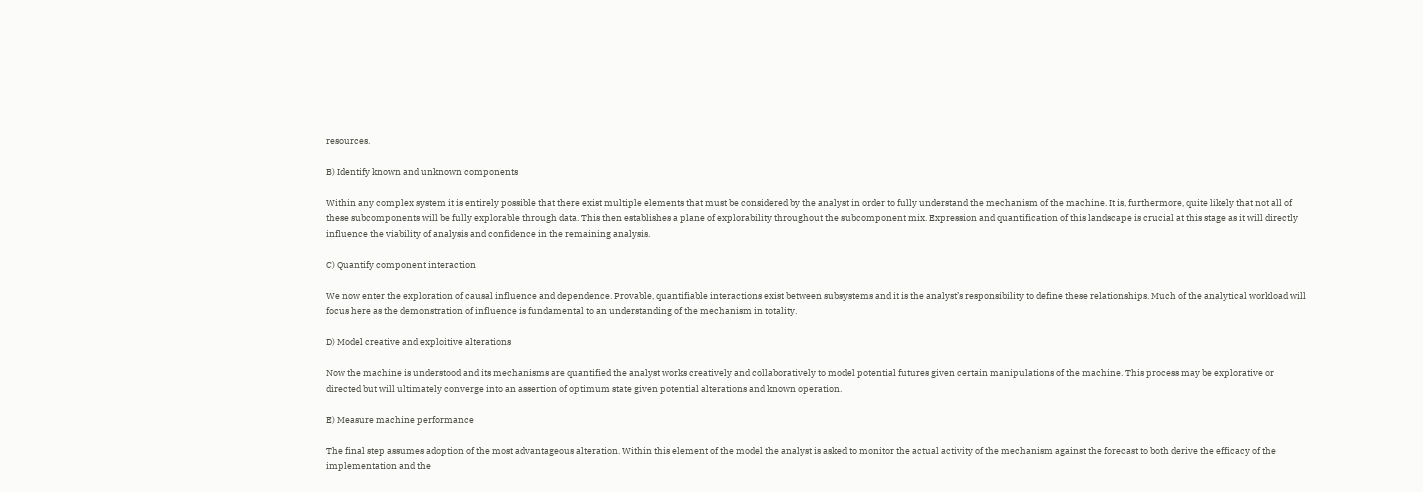resources.

B) Identify known and unknown components

Within any complex system it is entirely possible that there exist multiple elements that must be considered by the analyst in order to fully understand the mechanism of the machine. It is, furthermore, quite likely that not all of these subcomponents will be fully explorable through data. This then establishes a plane of explorability throughout the subcomponent mix. Expression and quantification of this landscape is crucial at this stage as it will directly influence the viability of analysis and confidence in the remaining analysis.

C) Quantify component interaction

We now enter the exploration of causal influence and dependence. Provable, quantifiable interactions exist between subsystems and it is the analyst’s responsibility to define these relationships. Much of the analytical workload will focus here as the demonstration of influence is fundamental to an understanding of the mechanism in totality.

D) Model creative and exploitive alterations

Now the machine is understood and its mechanisms are quantified the analyst works creatively and collaboratively to model potential futures given certain manipulations of the machine. This process may be explorative or directed but will ultimately converge into an assertion of optimum state given potential alterations and known operation.

E) Measure machine performance

The final step assumes adoption of the most advantageous alteration. Within this element of the model the analyst is asked to monitor the actual activity of the mechanism against the forecast to both derive the efficacy of the implementation and the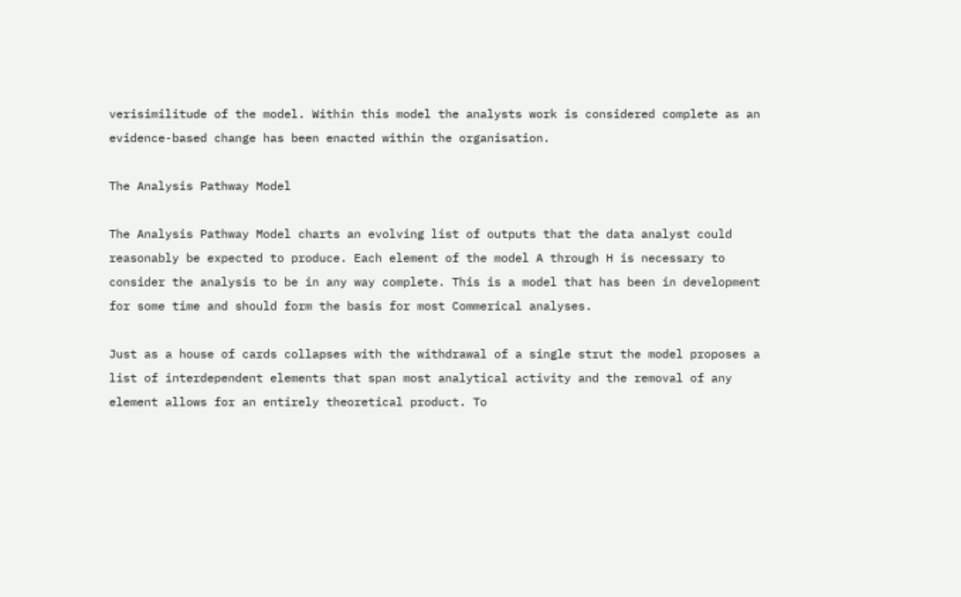verisimilitude of the model. Within this model the analysts work is considered complete as an evidence-based change has been enacted within the organisation.

The Analysis Pathway Model

The Analysis Pathway Model charts an evolving list of outputs that the data analyst could reasonably be expected to produce. Each element of the model A through H is necessary to consider the analysis to be in any way complete. This is a model that has been in development for some time and should form the basis for most Commerical analyses.

Just as a house of cards collapses with the withdrawal of a single strut the model proposes a list of interdependent elements that span most analytical activity and the removal of any element allows for an entirely theoretical product. To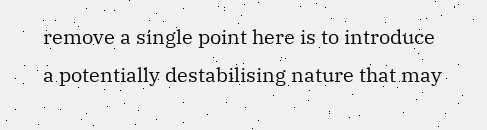remove a single point here is to introduce a potentially destabilising nature that may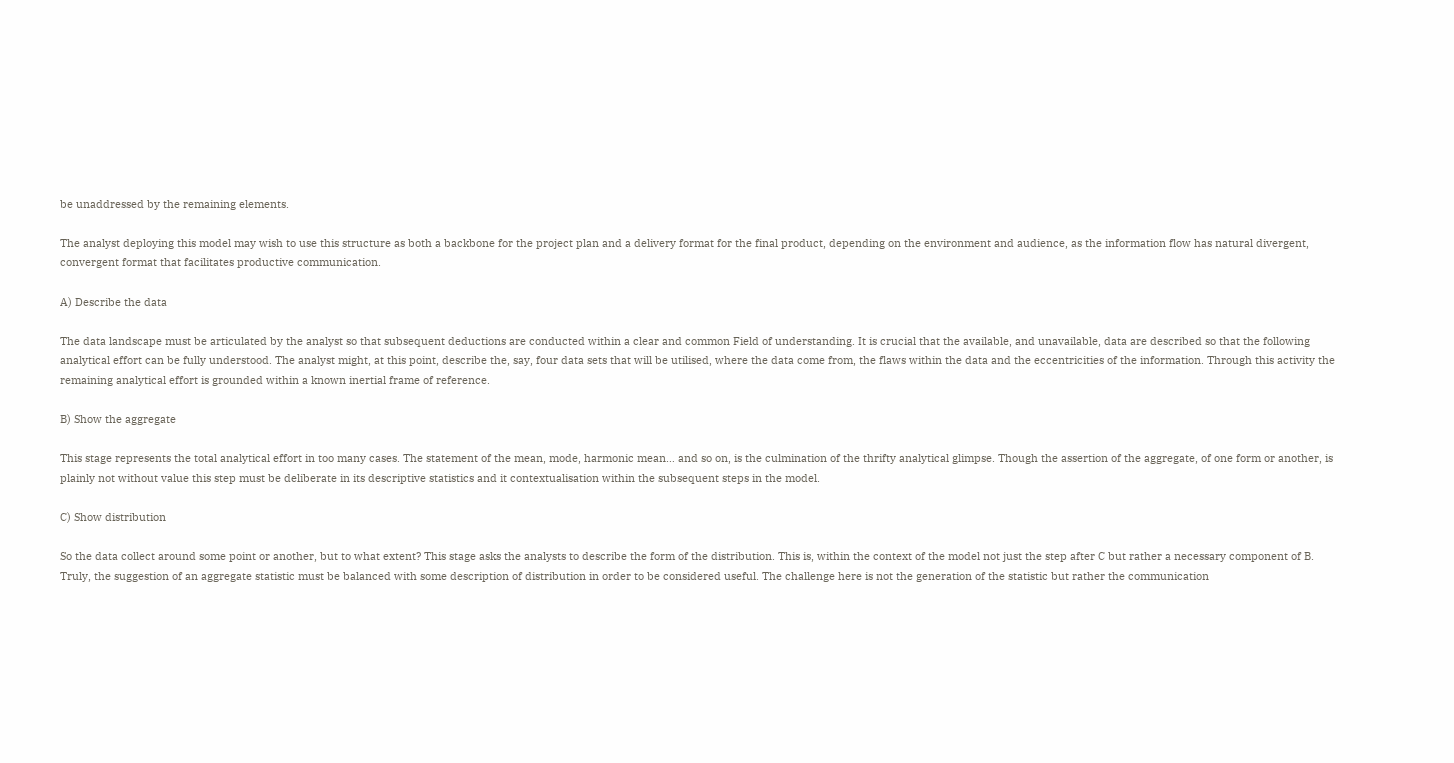be unaddressed by the remaining elements.

The analyst deploying this model may wish to use this structure as both a backbone for the project plan and a delivery format for the final product, depending on the environment and audience, as the information flow has natural divergent, convergent format that facilitates productive communication.

A) Describe the data

The data landscape must be articulated by the analyst so that subsequent deductions are conducted within a clear and common Field of understanding. It is crucial that the available, and unavailable, data are described so that the following analytical effort can be fully understood. The analyst might, at this point, describe the, say, four data sets that will be utilised, where the data come from, the flaws within the data and the eccentricities of the information. Through this activity the remaining analytical effort is grounded within a known inertial frame of reference.

B) Show the aggregate

This stage represents the total analytical effort in too many cases. The statement of the mean, mode, harmonic mean… and so on, is the culmination of the thrifty analytical glimpse. Though the assertion of the aggregate, of one form or another, is plainly not without value this step must be deliberate in its descriptive statistics and it contextualisation within the subsequent steps in the model.

C) Show distribution

So the data collect around some point or another, but to what extent? This stage asks the analysts to describe the form of the distribution. This is, within the context of the model not just the step after C but rather a necessary component of B. Truly, the suggestion of an aggregate statistic must be balanced with some description of distribution in order to be considered useful. The challenge here is not the generation of the statistic but rather the communication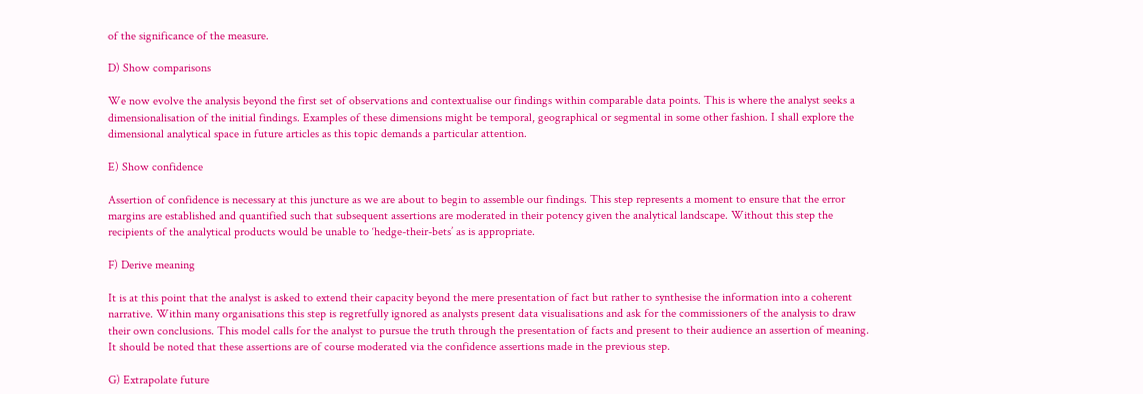of the significance of the measure.

D) Show comparisons

We now evolve the analysis beyond the first set of observations and contextualise our findings within comparable data points. This is where the analyst seeks a dimensionalisation of the initial findings. Examples of these dimensions might be temporal, geographical or segmental in some other fashion. I shall explore the dimensional analytical space in future articles as this topic demands a particular attention.

E) Show confidence

Assertion of confidence is necessary at this juncture as we are about to begin to assemble our findings. This step represents a moment to ensure that the error margins are established and quantified such that subsequent assertions are moderated in their potency given the analytical landscape. Without this step the recipients of the analytical products would be unable to ‘hedge-their-bets’ as is appropriate.

F) Derive meaning

It is at this point that the analyst is asked to extend their capacity beyond the mere presentation of fact but rather to synthesise the information into a coherent narrative. Within many organisations this step is regretfully ignored as analysts present data visualisations and ask for the commissioners of the analysis to draw their own conclusions. This model calls for the analyst to pursue the truth through the presentation of facts and present to their audience an assertion of meaning. It should be noted that these assertions are of course moderated via the confidence assertions made in the previous step.

G) Extrapolate future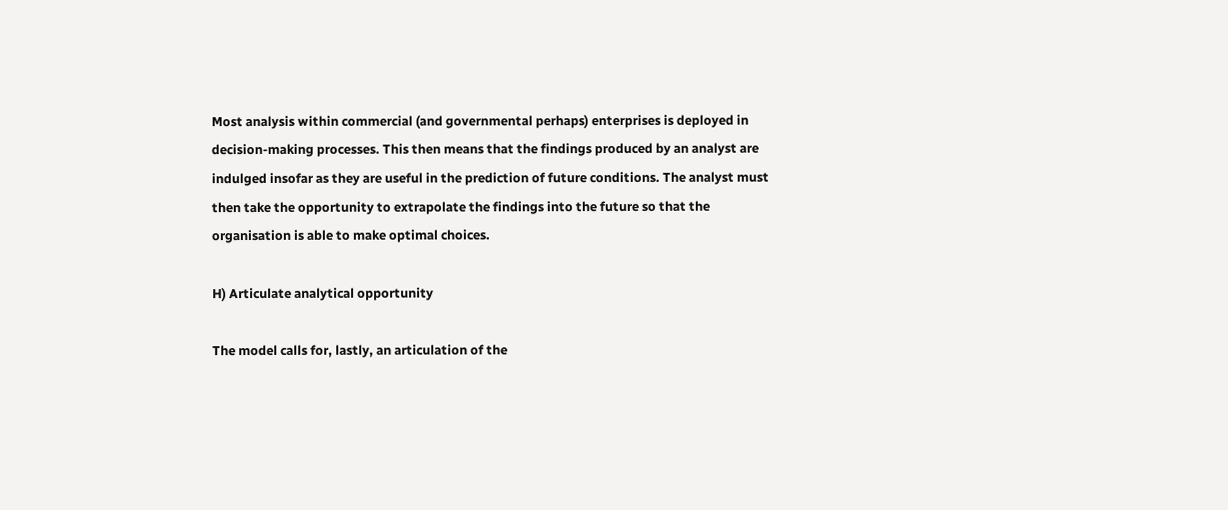Most analysis within commercial (and governmental perhaps) enterprises is deployed in decision-making processes. This then means that the findings produced by an analyst are indulged insofar as they are useful in the prediction of future conditions. The analyst must then take the opportunity to extrapolate the findings into the future so that the organisation is able to make optimal choices.

H) Articulate analytical opportunity

The model calls for, lastly, an articulation of the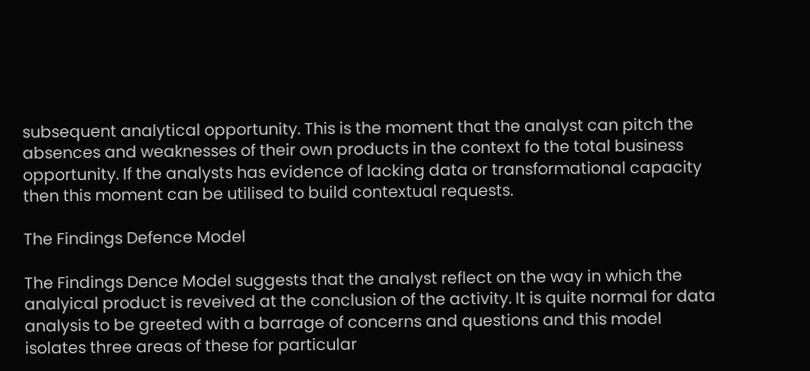subsequent analytical opportunity. This is the moment that the analyst can pitch the absences and weaknesses of their own products in the context fo the total business opportunity. If the analysts has evidence of lacking data or transformational capacity then this moment can be utilised to build contextual requests.

The Findings Defence Model

The Findings Dence Model suggests that the analyst reflect on the way in which the analyical product is reveived at the conclusion of the activity. It is quite normal for data analysis to be greeted with a barrage of concerns and questions and this model isolates three areas of these for particular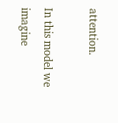attention.

In this model we imagine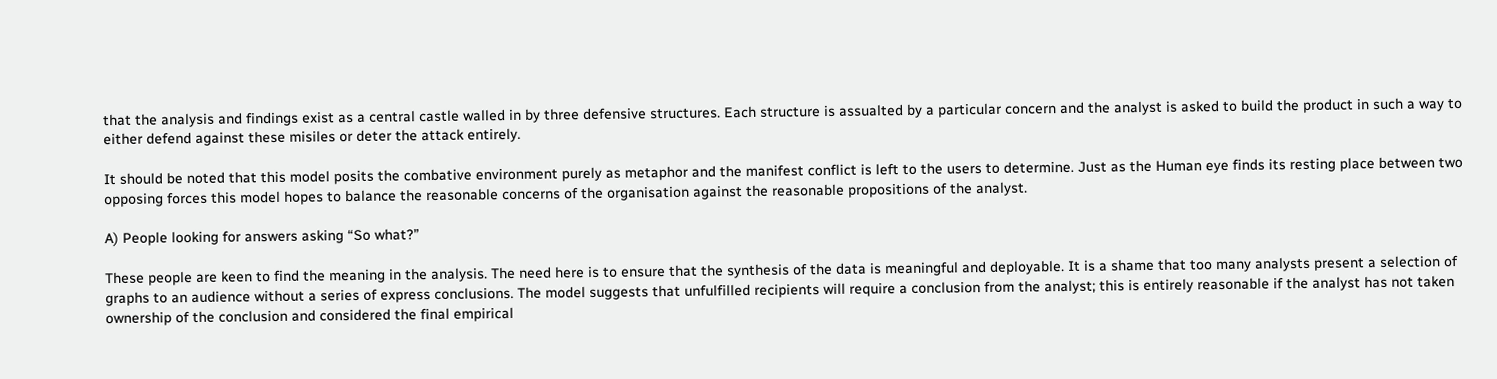that the analysis and findings exist as a central castle walled in by three defensive structures. Each structure is assualted by a particular concern and the analyst is asked to build the product in such a way to either defend against these misiles or deter the attack entirely.

It should be noted that this model posits the combative environment purely as metaphor and the manifest conflict is left to the users to determine. Just as the Human eye finds its resting place between two opposing forces this model hopes to balance the reasonable concerns of the organisation against the reasonable propositions of the analyst.

A) People looking for answers asking “So what?”

These people are keen to find the meaning in the analysis. The need here is to ensure that the synthesis of the data is meaningful and deployable. It is a shame that too many analysts present a selection of graphs to an audience without a series of express conclusions. The model suggests that unfulfilled recipients will require a conclusion from the analyst; this is entirely reasonable if the analyst has not taken ownership of the conclusion and considered the final empirical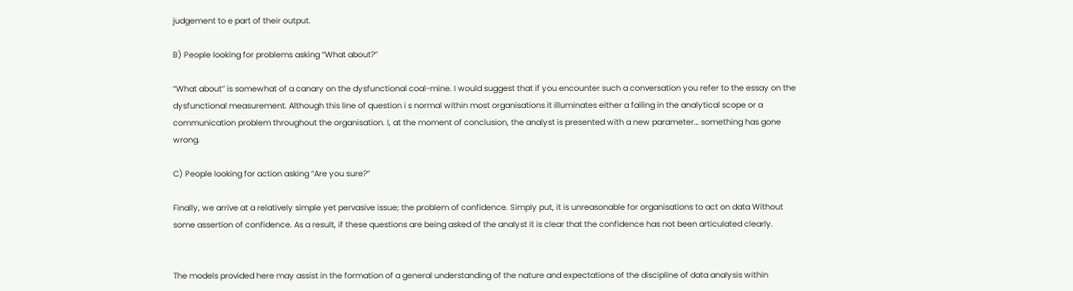judgement to e part of their output.

B) People looking for problems asking “What about?”

“What about” is somewhat of a canary on the dysfunctional coal-mine. I would suggest that if you encounter such a conversation you refer to the essay on the dysfunctional measurement. Although this line of question i s normal within most organisations it illuminates either a failing in the analytical scope or a communication problem throughout the organisation. I, at the moment of conclusion, the analyst is presented with a new parameter… something has gone wrong.

C) People looking for action asking “Are you sure?”

Finally, we arrive at a relatively simple yet pervasive issue; the problem of confidence. Simply put, it is unreasonable for organisations to act on data Without some assertion of confidence. As a result, if these questions are being asked of the analyst it is clear that the confidence has not been articulated clearly.


The models provided here may assist in the formation of a general understanding of the nature and expectations of the discipline of data analysis within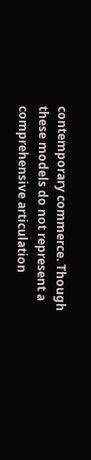contemporary commerce. Though these models do not represent a comprehensive articulation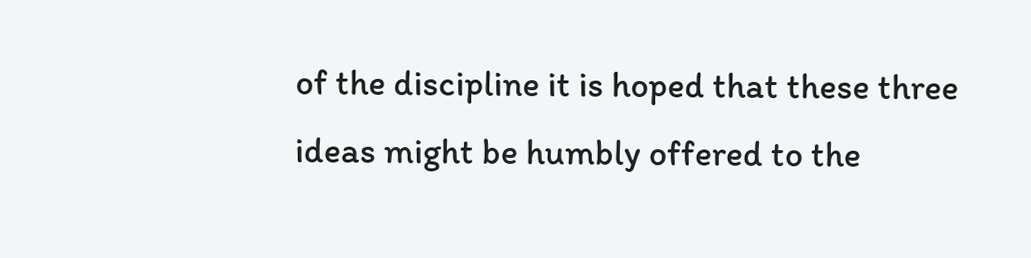of the discipline it is hoped that these three ideas might be humbly offered to the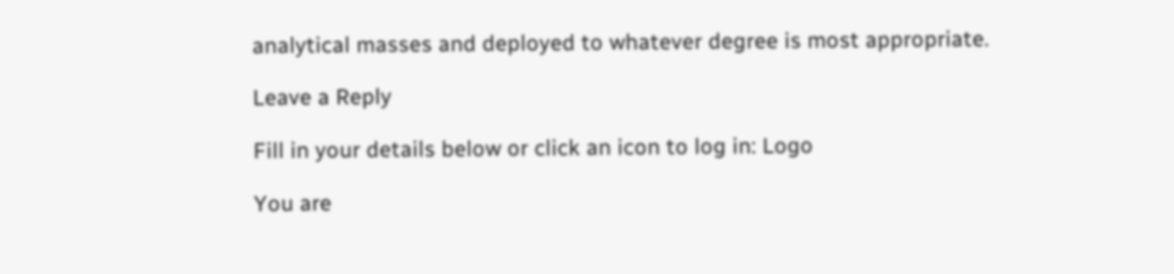analytical masses and deployed to whatever degree is most appropriate.

Leave a Reply

Fill in your details below or click an icon to log in: Logo

You are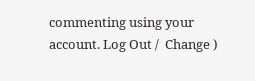commenting using your account. Log Out /  Change )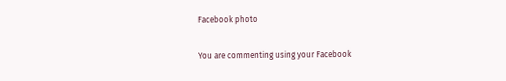Facebook photo

You are commenting using your Facebook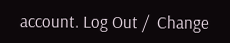account. Log Out /  Change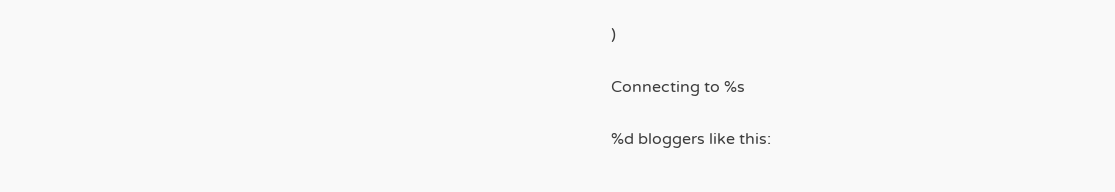)

Connecting to %s

%d bloggers like this: